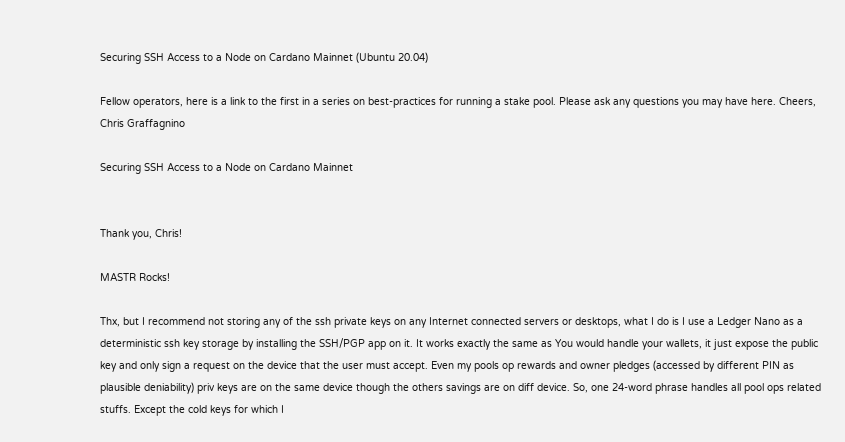Securing SSH Access to a Node on Cardano Mainnet (Ubuntu 20.04)

Fellow operators, here is a link to the first in a series on best-practices for running a stake pool. Please ask any questions you may have here. Cheers, Chris Graffagnino

Securing SSH Access to a Node on Cardano Mainnet


Thank you, Chris!

MASTR Rocks!

Thx, but I recommend not storing any of the ssh private keys on any Internet connected servers or desktops, what I do is I use a Ledger Nano as a deterministic ssh key storage by installing the SSH/PGP app on it. It works exactly the same as You would handle your wallets, it just expose the public key and only sign a request on the device that the user must accept. Even my pools op rewards and owner pledges (accessed by different PIN as plausible deniability) priv keys are on the same device though the others savings are on diff device. So, one 24-word phrase handles all pool ops related stuffs. Except the cold keys for which I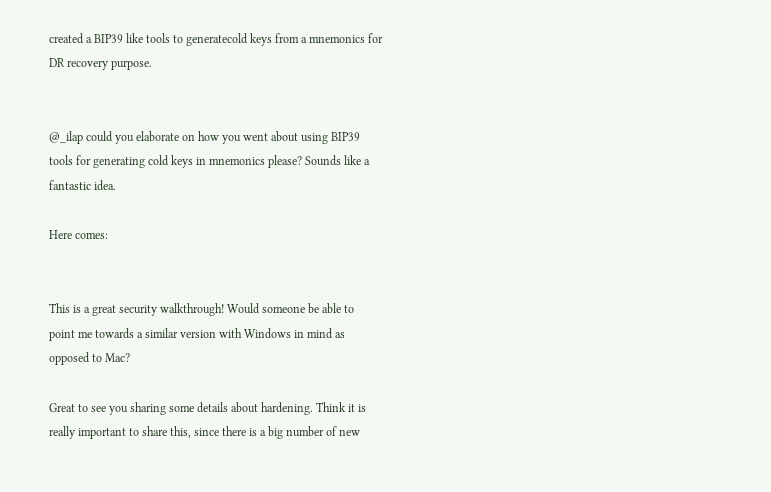created a BIP39 like tools to generatecold keys from a mnemonics for DR recovery purpose.


@_ilap could you elaborate on how you went about using BIP39 tools for generating cold keys in mnemonics please? Sounds like a fantastic idea.

Here comes:


This is a great security walkthrough! Would someone be able to point me towards a similar version with Windows in mind as opposed to Mac?

Great to see you sharing some details about hardening. Think it is really important to share this, since there is a big number of new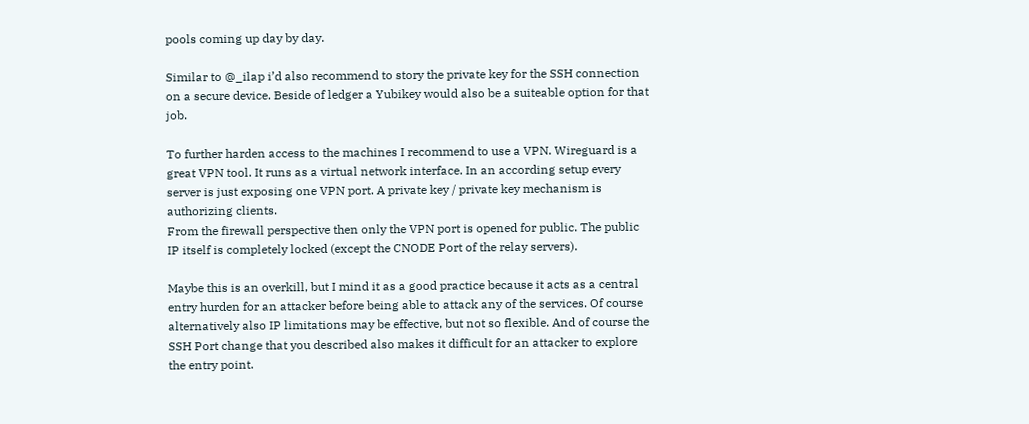pools coming up day by day.

Similar to @_ilap i’d also recommend to story the private key for the SSH connection on a secure device. Beside of ledger a Yubikey would also be a suiteable option for that job.

To further harden access to the machines I recommend to use a VPN. Wireguard is a great VPN tool. It runs as a virtual network interface. In an according setup every server is just exposing one VPN port. A private key / private key mechanism is authorizing clients.
From the firewall perspective then only the VPN port is opened for public. The public IP itself is completely locked (except the CNODE Port of the relay servers).

Maybe this is an overkill, but I mind it as a good practice because it acts as a central entry hurden for an attacker before being able to attack any of the services. Of course alternatively also IP limitations may be effective, but not so flexible. And of course the SSH Port change that you described also makes it difficult for an attacker to explore the entry point.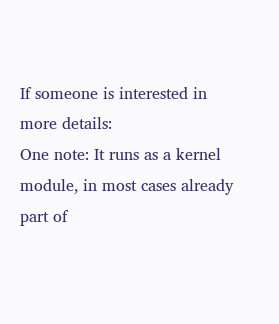If someone is interested in more details:
One note: It runs as a kernel module, in most cases already part of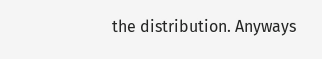the distribution. Anyways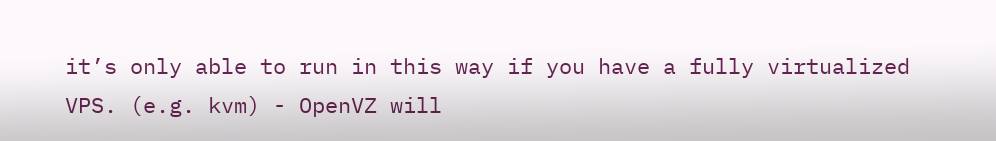it’s only able to run in this way if you have a fully virtualized VPS. (e.g. kvm) - OpenVZ will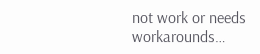not work or needs workarounds…